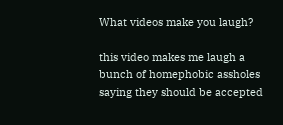What videos make you laugh?

this video makes me laugh a bunch of homephobic assholes saying they should be accepted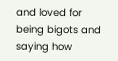and loved for being bigots and saying how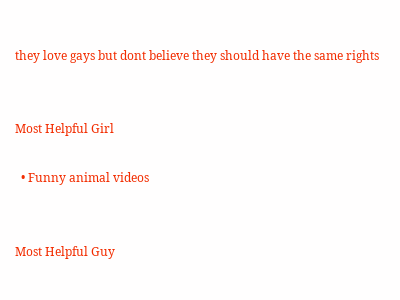they love gays but dont believe they should have the same rights


Most Helpful Girl

  • Funny animal videos


Most Helpful Guy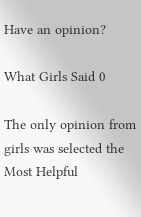Have an opinion?

What Girls Said 0

The only opinion from girls was selected the Most Helpful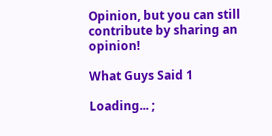Opinion, but you can still contribute by sharing an opinion!

What Guys Said 1

Loading... ;